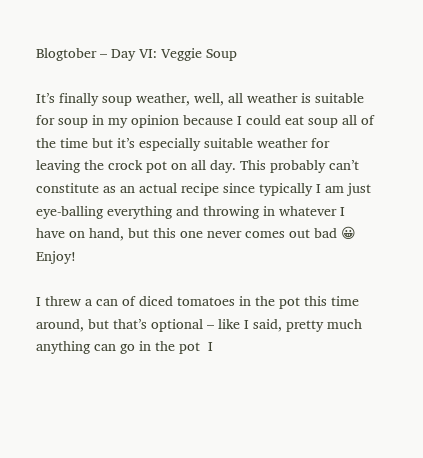Blogtober – Day VI: Veggie Soup

It’s finally soup weather, well, all weather is suitable for soup in my opinion because I could eat soup all of the time but it’s especially suitable weather for leaving the crock pot on all day. This probably can’t constitute as an actual recipe since typically I am just eye-balling everything and throwing in whatever I have on hand, but this one never comes out bad 😀 Enjoy!

I threw a can of diced tomatoes in the pot this time around, but that’s optional – like I said, pretty much anything can go in the pot  I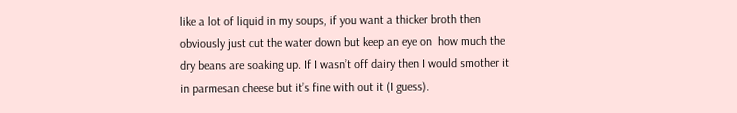like a lot of liquid in my soups, if you want a thicker broth then obviously just cut the water down but keep an eye on  how much the dry beans are soaking up. If I wasn’t off dairy then I would smother it in parmesan cheese but it’s fine with out it (I guess).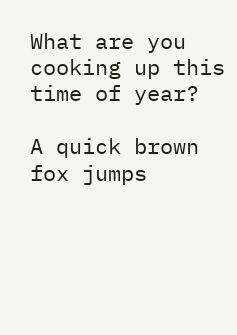What are you cooking up this time of year?

A quick brown fox jumps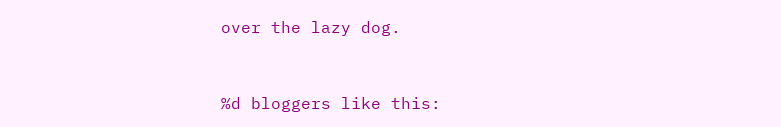over the lazy dog.


%d bloggers like this: